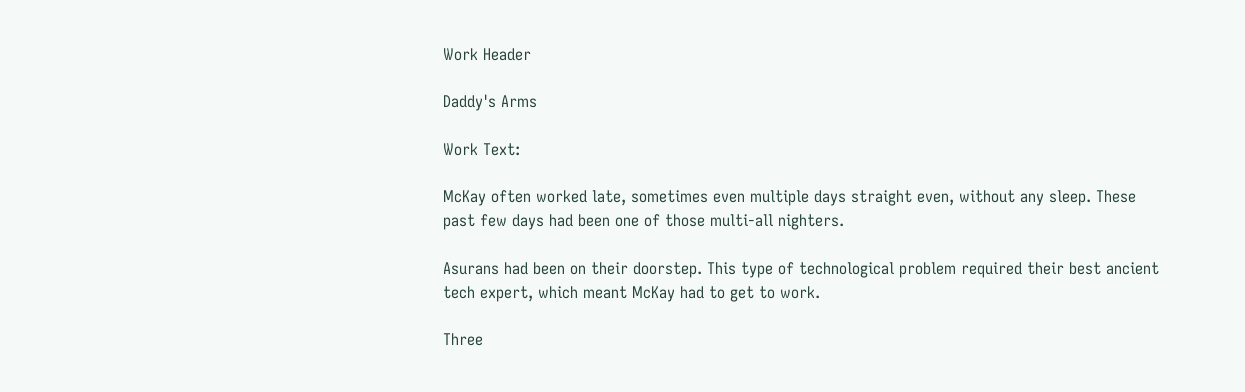Work Header

Daddy's Arms

Work Text:

McKay often worked late, sometimes even multiple days straight even, without any sleep. These past few days had been one of those multi-all nighters.

Asurans had been on their doorstep. This type of technological problem required their best ancient tech expert, which meant McKay had to get to work.

Three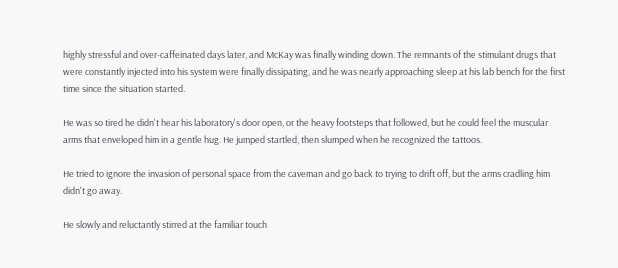highly stressful and over-caffeinated days later, and McKay was finally winding down. The remnants of the stimulant drugs that were constantly injected into his system were finally dissipating, and he was nearly approaching sleep at his lab bench for the first time since the situation started.

He was so tired he didn't hear his laboratory's door open, or the heavy footsteps that followed, but he could feel the muscular arms that enveloped him in a gentle hug. He jumped startled, then slumped when he recognized the tattoos.

He tried to ignore the invasion of personal space from the caveman and go back to trying to drift off, but the arms cradling him didn't go away.

He slowly and reluctantly stirred at the familiar touch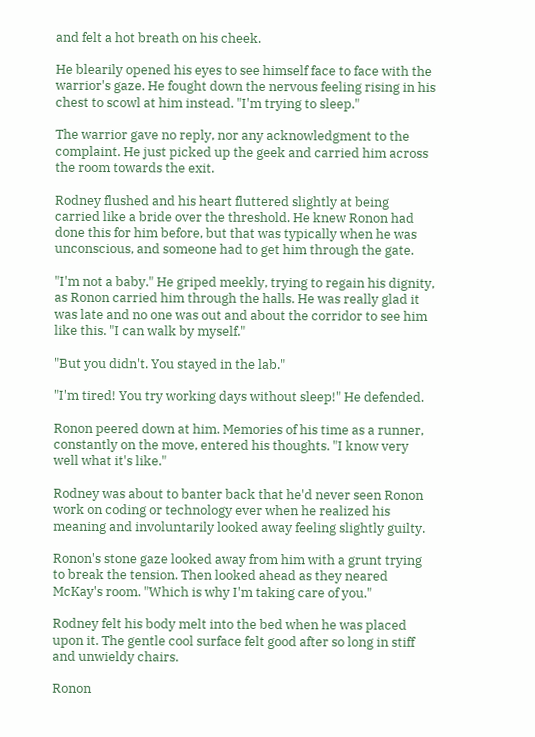and felt a hot breath on his cheek.

He blearily opened his eyes to see himself face to face with the warrior's gaze. He fought down the nervous feeling rising in his chest to scowl at him instead. "I'm trying to sleep."

The warrior gave no reply, nor any acknowledgment to the complaint. He just picked up the geek and carried him across the room towards the exit.

Rodney flushed and his heart fluttered slightly at being carried like a bride over the threshold. He knew Ronon had done this for him before, but that was typically when he was unconscious, and someone had to get him through the gate.

"I'm not a baby." He griped meekly, trying to regain his dignity, as Ronon carried him through the halls. He was really glad it was late and no one was out and about the corridor to see him like this. "I can walk by myself."

"But you didn't. You stayed in the lab."

"I'm tired! You try working days without sleep!" He defended.

Ronon peered down at him. Memories of his time as a runner, constantly on the move, entered his thoughts. "I know very well what it's like."

Rodney was about to banter back that he'd never seen Ronon work on coding or technology ever when he realized his meaning and involuntarily looked away feeling slightly guilty.

Ronon's stone gaze looked away from him with a grunt trying to break the tension. Then looked ahead as they neared McKay's room. "Which is why I'm taking care of you."

Rodney felt his body melt into the bed when he was placed upon it. The gentle cool surface felt good after so long in stiff and unwieldy chairs.

Ronon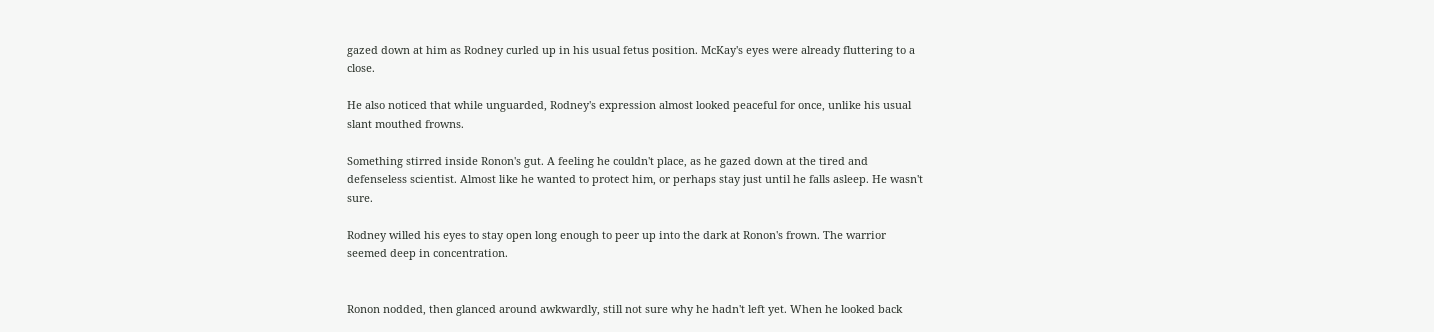gazed down at him as Rodney curled up in his usual fetus position. McKay's eyes were already fluttering to a close.

He also noticed that while unguarded, Rodney's expression almost looked peaceful for once, unlike his usual slant mouthed frowns.

Something stirred inside Ronon's gut. A feeling he couldn't place, as he gazed down at the tired and defenseless scientist. Almost like he wanted to protect him, or perhaps stay just until he falls asleep. He wasn't sure.

Rodney willed his eyes to stay open long enough to peer up into the dark at Ronon's frown. The warrior seemed deep in concentration.


Ronon nodded, then glanced around awkwardly, still not sure why he hadn't left yet. When he looked back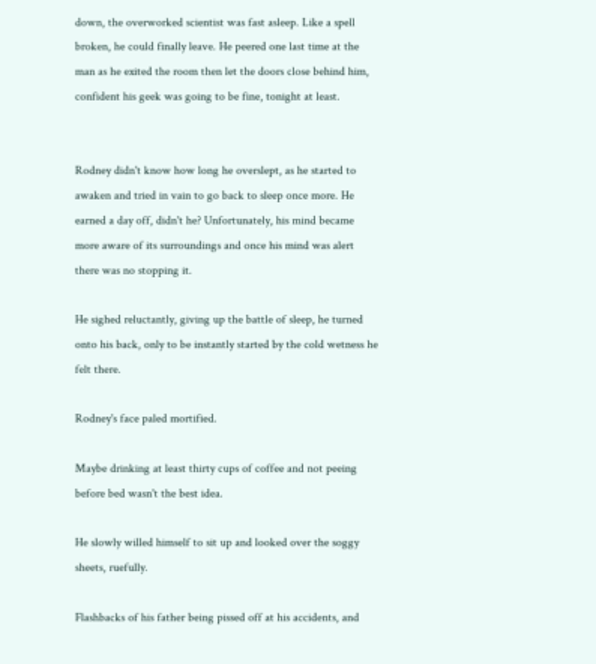down, the overworked scientist was fast asleep. Like a spell broken, he could finally leave. He peered one last time at the man as he exited the room then let the doors close behind him, confident his geek was going to be fine, tonight at least.


Rodney didn't know how long he overslept, as he started to awaken and tried in vain to go back to sleep once more. He earned a day off, didn't he? Unfortunately, his mind became more aware of its surroundings and once his mind was alert there was no stopping it.

He sighed reluctantly, giving up the battle of sleep, he turned onto his back, only to be instantly started by the cold wetness he felt there.

Rodney's face paled mortified.

Maybe drinking at least thirty cups of coffee and not peeing before bed wasn't the best idea.

He slowly willed himself to sit up and looked over the soggy sheets, ruefully.

Flashbacks of his father being pissed off at his accidents, and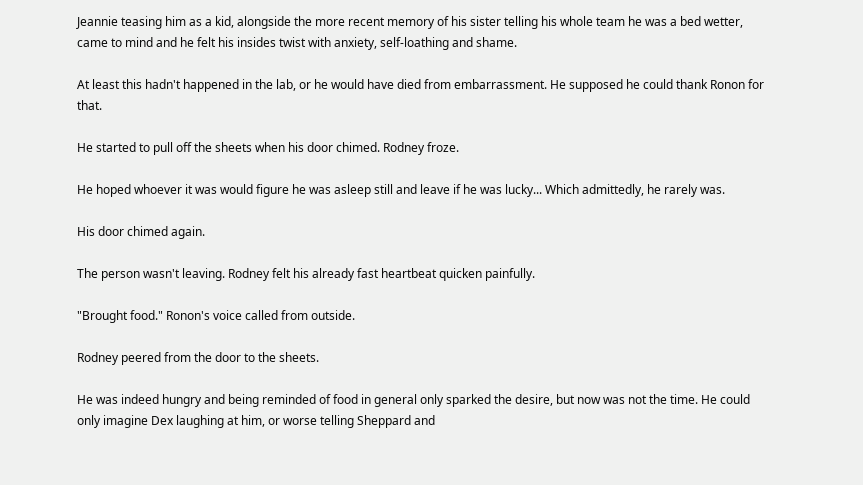Jeannie teasing him as a kid, alongside the more recent memory of his sister telling his whole team he was a bed wetter, came to mind and he felt his insides twist with anxiety, self-loathing and shame.

At least this hadn't happened in the lab, or he would have died from embarrassment. He supposed he could thank Ronon for that.

He started to pull off the sheets when his door chimed. Rodney froze.

He hoped whoever it was would figure he was asleep still and leave if he was lucky... Which admittedly, he rarely was.

His door chimed again.

The person wasn't leaving. Rodney felt his already fast heartbeat quicken painfully.

"Brought food." Ronon's voice called from outside.

Rodney peered from the door to the sheets.

He was indeed hungry and being reminded of food in general only sparked the desire, but now was not the time. He could only imagine Dex laughing at him, or worse telling Sheppard and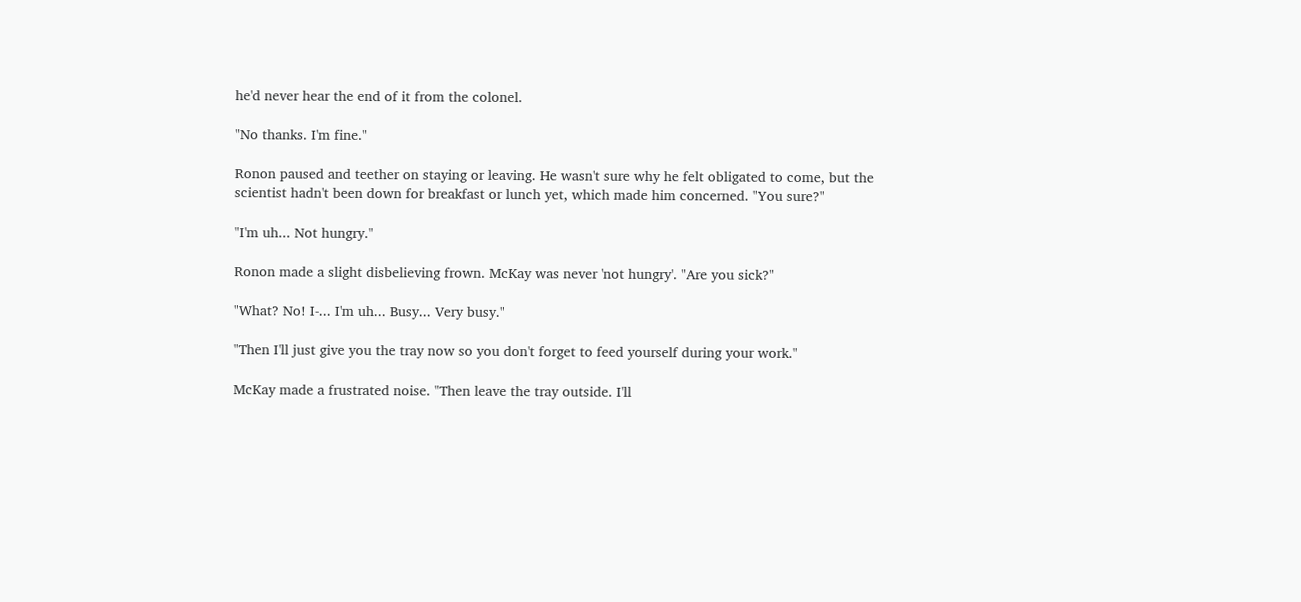he'd never hear the end of it from the colonel.

"No thanks. I'm fine."

Ronon paused and teether on staying or leaving. He wasn't sure why he felt obligated to come, but the scientist hadn't been down for breakfast or lunch yet, which made him concerned. "You sure?"

"I'm uh... Not hungry."

Ronon made a slight disbelieving frown. McKay was never 'not hungry'. "Are you sick?"

"What? No! I-... I'm uh... Busy... Very busy."

"Then I'll just give you the tray now so you don't forget to feed yourself during your work."

McKay made a frustrated noise. "Then leave the tray outside. I'll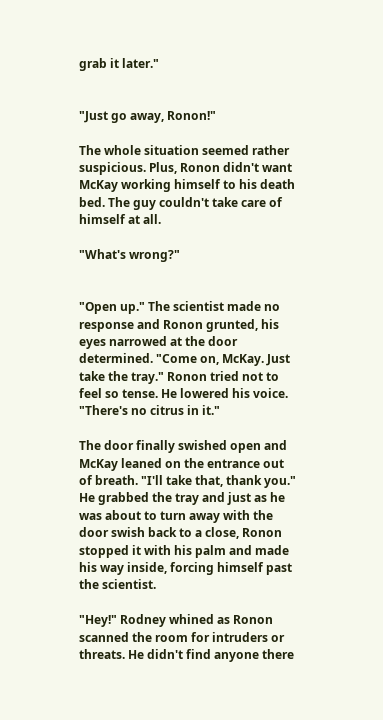grab it later."


"Just go away, Ronon!"

The whole situation seemed rather suspicious. Plus, Ronon didn't want McKay working himself to his death bed. The guy couldn't take care of himself at all.

"What's wrong?"


"Open up." The scientist made no response and Ronon grunted, his eyes narrowed at the door determined. "Come on, McKay. Just take the tray." Ronon tried not to feel so tense. He lowered his voice. "There's no citrus in it."

The door finally swished open and McKay leaned on the entrance out of breath. "I'll take that, thank you." He grabbed the tray and just as he was about to turn away with the door swish back to a close, Ronon stopped it with his palm and made his way inside, forcing himself past the scientist.

"Hey!" Rodney whined as Ronon scanned the room for intruders or threats. He didn't find anyone there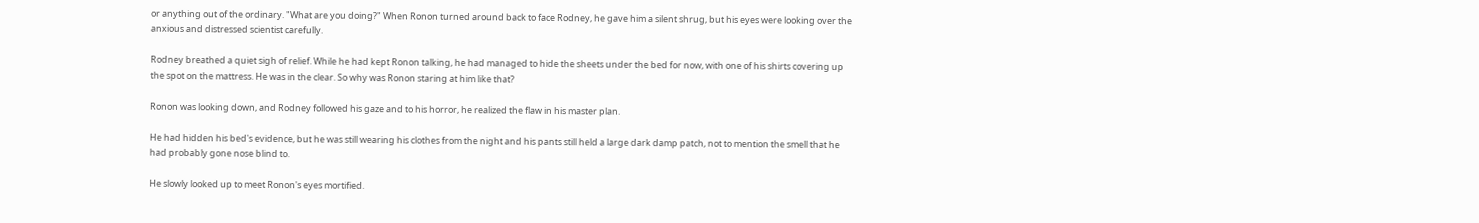or anything out of the ordinary. "What are you doing?" When Ronon turned around back to face Rodney, he gave him a silent shrug, but his eyes were looking over the anxious and distressed scientist carefully.

Rodney breathed a quiet sigh of relief. While he had kept Ronon talking, he had managed to hide the sheets under the bed for now, with one of his shirts covering up the spot on the mattress. He was in the clear. So why was Ronon staring at him like that?

Ronon was looking down, and Rodney followed his gaze and to his horror, he realized the flaw in his master plan.

He had hidden his bed's evidence, but he was still wearing his clothes from the night and his pants still held a large dark damp patch, not to mention the smell that he had probably gone nose blind to.

He slowly looked up to meet Ronon's eyes mortified.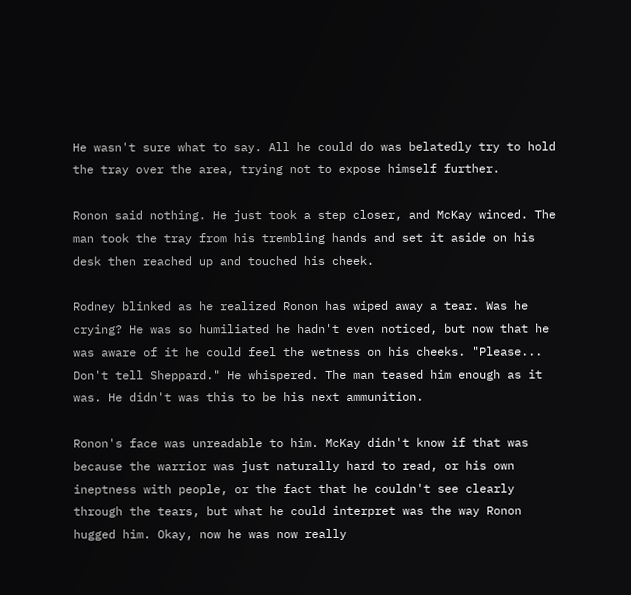He wasn't sure what to say. All he could do was belatedly try to hold the tray over the area, trying not to expose himself further.

Ronon said nothing. He just took a step closer, and McKay winced. The man took the tray from his trembling hands and set it aside on his desk then reached up and touched his cheek.

Rodney blinked as he realized Ronon has wiped away a tear. Was he crying? He was so humiliated he hadn't even noticed, but now that he was aware of it he could feel the wetness on his cheeks. "Please... Don't tell Sheppard." He whispered. The man teased him enough as it was. He didn't was this to be his next ammunition.

Ronon's face was unreadable to him. McKay didn't know if that was because the warrior was just naturally hard to read, or his own ineptness with people, or the fact that he couldn't see clearly through the tears, but what he could interpret was the way Ronon hugged him. Okay, now he was now really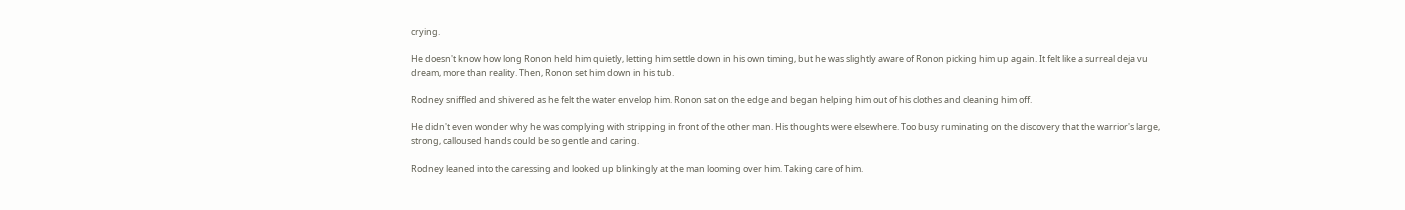crying.

He doesn't know how long Ronon held him quietly, letting him settle down in his own timing, but he was slightly aware of Ronon picking him up again. It felt like a surreal deja vu dream, more than reality. Then, Ronon set him down in his tub.

Rodney sniffled and shivered as he felt the water envelop him. Ronon sat on the edge and began helping him out of his clothes and cleaning him off.

He didn't even wonder why he was complying with stripping in front of the other man. His thoughts were elsewhere. Too busy ruminating on the discovery that the warrior's large, strong, calloused hands could be so gentle and caring.

Rodney leaned into the caressing and looked up blinkingly at the man looming over him. Taking care of him.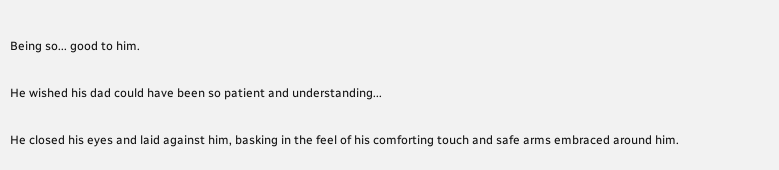Being so... good to him.

He wished his dad could have been so patient and understanding...

He closed his eyes and laid against him, basking in the feel of his comforting touch and safe arms embraced around him.